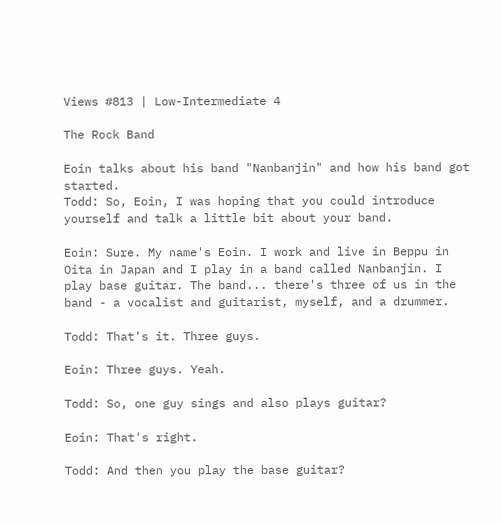Views #813 | Low-Intermediate 4

The Rock Band

Eoin talks about his band "Nanbanjin" and how his band got started.
Todd: So, Eoin, I was hoping that you could introduce yourself and talk a little bit about your band.

Eoin: Sure. My name's Eoin. I work and live in Beppu in Oita in Japan and I play in a band called Nanbanjin. I play base guitar. The band... there's three of us in the band - a vocalist and guitarist, myself, and a drummer.

Todd: That's it. Three guys.

Eoin: Three guys. Yeah.

Todd: So, one guy sings and also plays guitar?

Eoin: That's right.

Todd: And then you play the base guitar?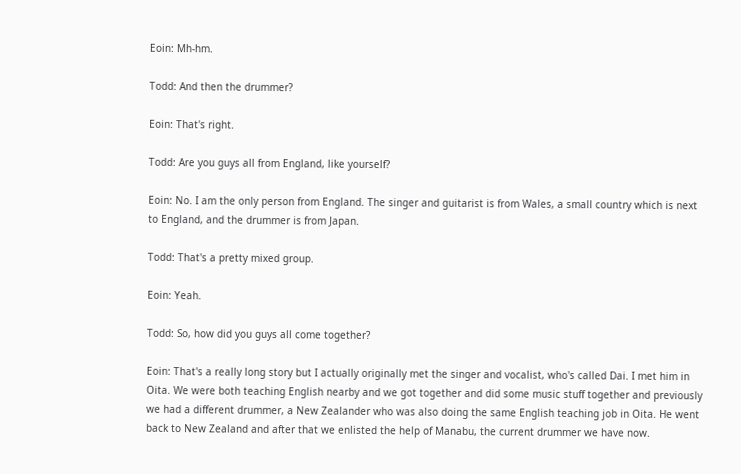Eoin: Mh-hm.

Todd: And then the drummer?

Eoin: That's right.

Todd: Are you guys all from England, like yourself?

Eoin: No. I am the only person from England. The singer and guitarist is from Wales, a small country which is next to England, and the drummer is from Japan.

Todd: That's a pretty mixed group.

Eoin: Yeah.

Todd: So, how did you guys all come together?

Eoin: That's a really long story but I actually originally met the singer and vocalist, who's called Dai. I met him in Oita. We were both teaching English nearby and we got together and did some music stuff together and previously we had a different drummer, a New Zealander who was also doing the same English teaching job in Oita. He went back to New Zealand and after that we enlisted the help of Manabu, the current drummer we have now.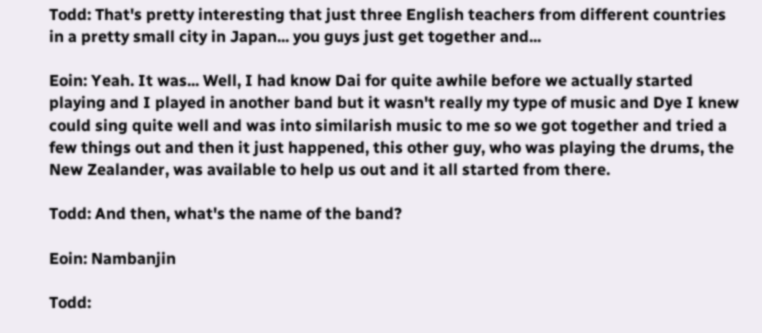Todd: That's pretty interesting that just three English teachers from different countries in a pretty small city in Japan... you guys just get together and...

Eoin: Yeah. It was... Well, I had know Dai for quite awhile before we actually started playing and I played in another band but it wasn't really my type of music and Dye I knew could sing quite well and was into similarish music to me so we got together and tried a few things out and then it just happened, this other guy, who was playing the drums, the New Zealander, was available to help us out and it all started from there.

Todd: And then, what's the name of the band?

Eoin: Nambanjin

Todd: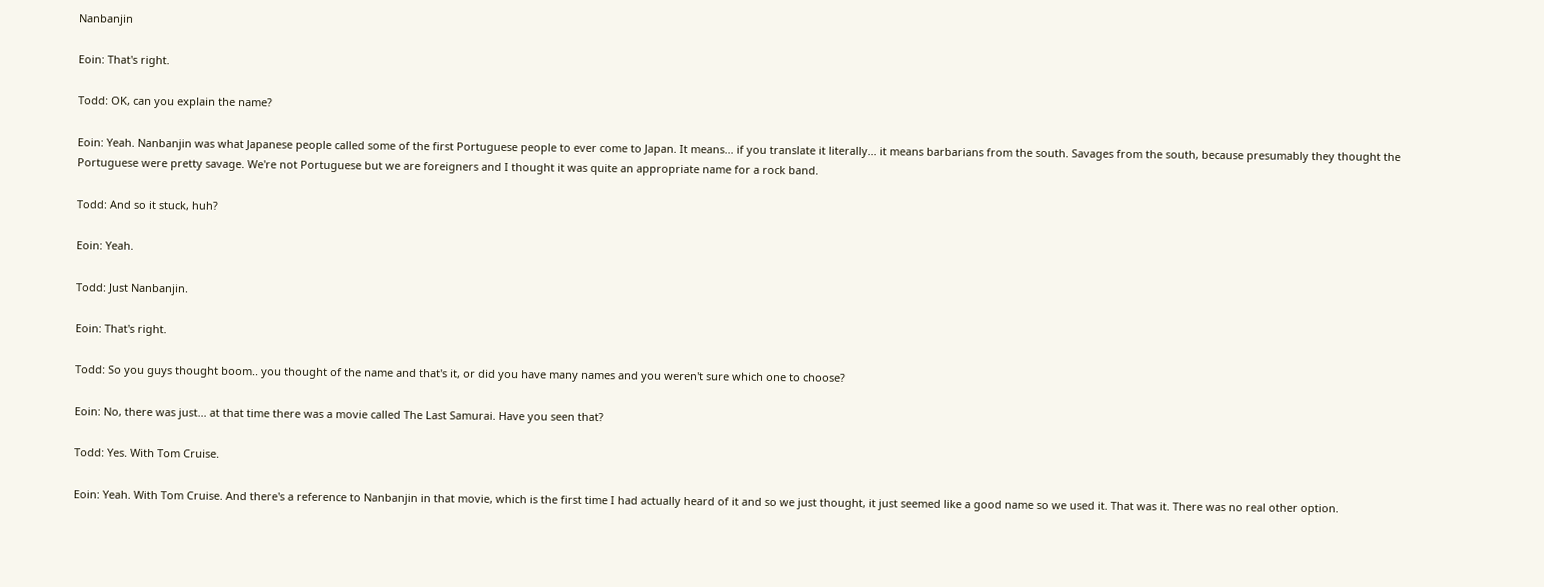Nanbanjin

Eoin: That's right.

Todd: OK, can you explain the name?

Eoin: Yeah. Nanbanjin was what Japanese people called some of the first Portuguese people to ever come to Japan. It means... if you translate it literally... it means barbarians from the south. Savages from the south, because presumably they thought the Portuguese were pretty savage. We're not Portuguese but we are foreigners and I thought it was quite an appropriate name for a rock band.

Todd: And so it stuck, huh?

Eoin: Yeah.

Todd: Just Nanbanjin.

Eoin: That's right.

Todd: So you guys thought boom.. you thought of the name and that's it, or did you have many names and you weren't sure which one to choose?

Eoin: No, there was just... at that time there was a movie called The Last Samurai. Have you seen that?

Todd: Yes. With Tom Cruise.

Eoin: Yeah. With Tom Cruise. And there's a reference to Nanbanjin in that movie, which is the first time I had actually heard of it and so we just thought, it just seemed like a good name so we used it. That was it. There was no real other option.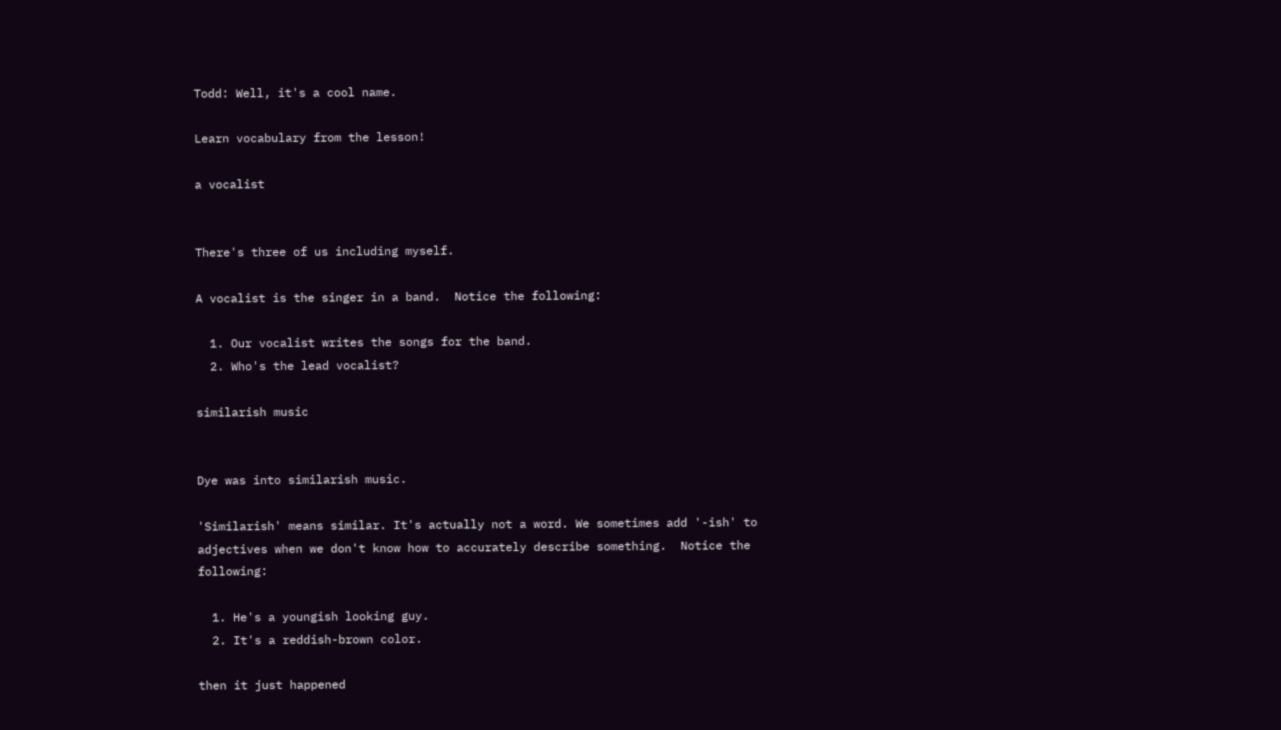Todd: Well, it's a cool name.

Learn vocabulary from the lesson!

a vocalist


There's three of us including myself.

A vocalist is the singer in a band.  Notice the following:

  1. Our vocalist writes the songs for the band.
  2. Who's the lead vocalist?

similarish music


Dye was into similarish music.

'Similarish' means similar. It's actually not a word. We sometimes add '-ish' to adjectives when we don't know how to accurately describe something.  Notice the following:

  1. He's a youngish looking guy.
  2. It's a reddish-brown color.

then it just happened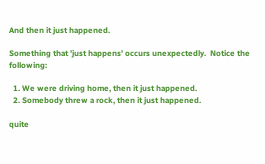And then it just happened.

Something that 'just happens' occurs unexpectedly.  Notice the following:

  1. We were driving home, then it just happened.
  2. Somebody threw a rock, then it just happened.

quite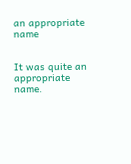an appropriate name


It was quite an appropriate name.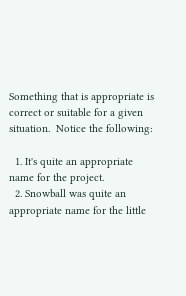Something that is appropriate is correct or suitable for a given situation.  Notice the following:

  1. It's quite an appropriate name for the project.
  2. Snowball was quite an appropriate name for the little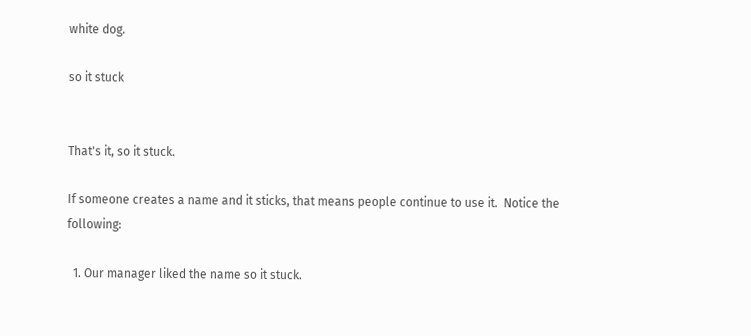white dog.

so it stuck


That's it, so it stuck.

If someone creates a name and it sticks, that means people continue to use it.  Notice the following:

  1. Our manager liked the name so it stuck.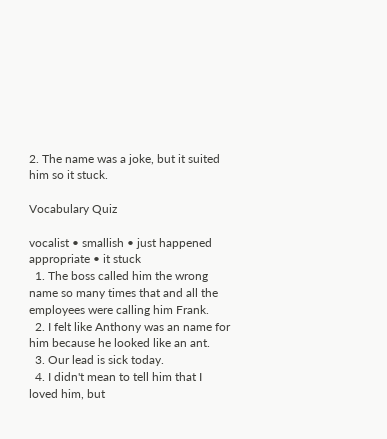2. The name was a joke, but it suited him so it stuck.

Vocabulary Quiz

vocalist • smallish • just happened
appropriate • it stuck
  1. The boss called him the wrong name so many times that and all the employees were calling him Frank.
  2. I felt like Anthony was an name for him because he looked like an ant.
  3. Our lead is sick today.
  4. I didn't mean to tell him that I loved him, but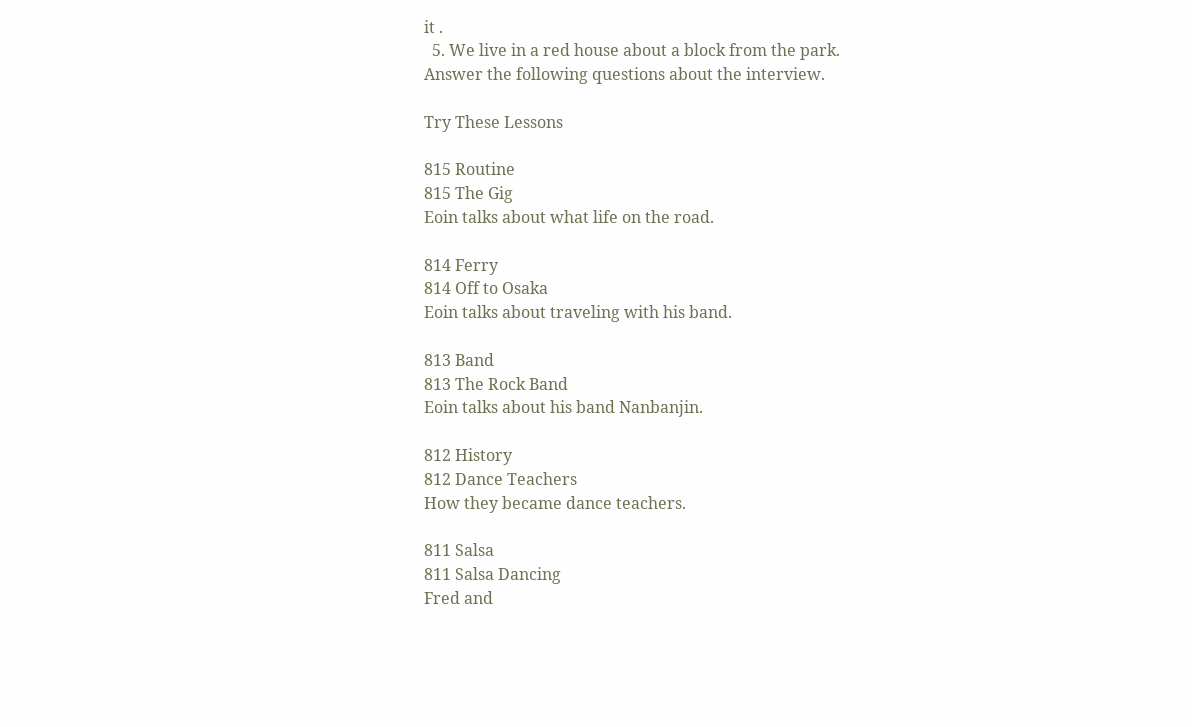it .
  5. We live in a red house about a block from the park.
Answer the following questions about the interview.

Try These Lessons

815 Routine
815 The Gig
Eoin talks about what life on the road.

814 Ferry
814 Off to Osaka
Eoin talks about traveling with his band.

813 Band
813 The Rock Band
Eoin talks about his band Nanbanjin.

812 History
812 Dance Teachers
How they became dance teachers.

811 Salsa
811 Salsa Dancing
Fred and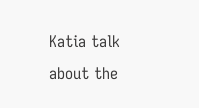Katia talk about the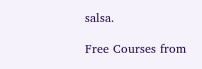salsa.

Free Courses from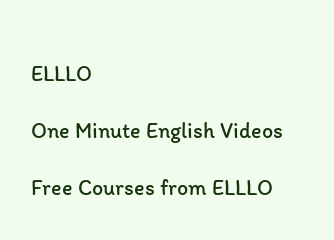ELLLO

One Minute English Videos

Free Courses from ELLLO